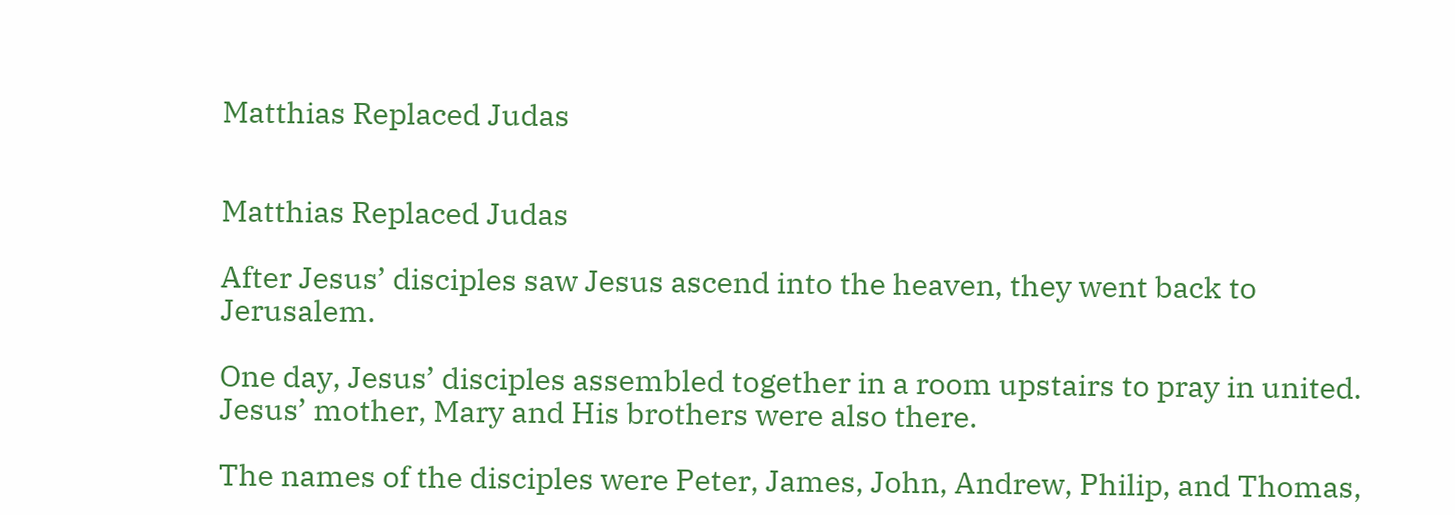Matthias Replaced Judas


Matthias Replaced Judas

After Jesus’ disciples saw Jesus ascend into the heaven, they went back to Jerusalem.

One day, Jesus’ disciples assembled together in a room upstairs to pray in united. Jesus’ mother, Mary and His brothers were also there.

The names of the disciples were Peter, James, John, Andrew, Philip, and Thomas,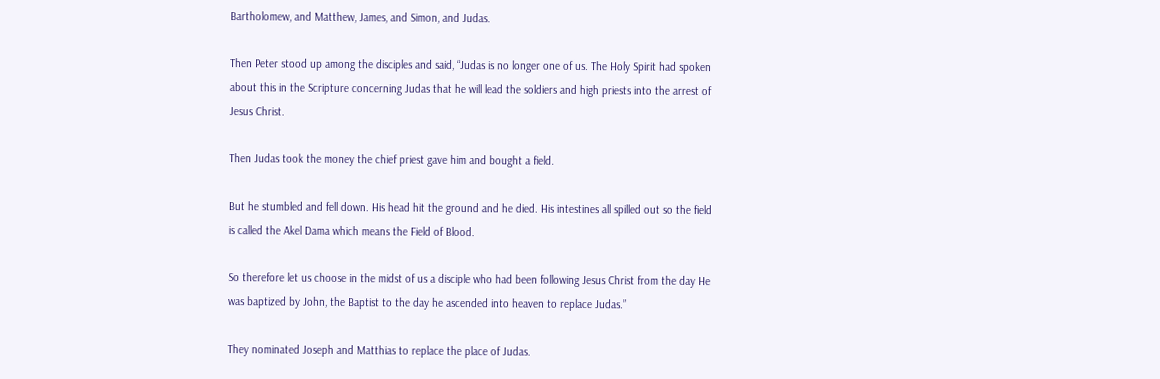Bartholomew, and Matthew, James, and Simon, and Judas.

Then Peter stood up among the disciples and said, “Judas is no longer one of us. The Holy Spirit had spoken about this in the Scripture concerning Judas that he will lead the soldiers and high priests into the arrest of Jesus Christ.

Then Judas took the money the chief priest gave him and bought a field.

But he stumbled and fell down. His head hit the ground and he died. His intestines all spilled out so the field is called the Akel Dama which means the Field of Blood.

So therefore let us choose in the midst of us a disciple who had been following Jesus Christ from the day He was baptized by John, the Baptist to the day he ascended into heaven to replace Judas.”

They nominated Joseph and Matthias to replace the place of Judas.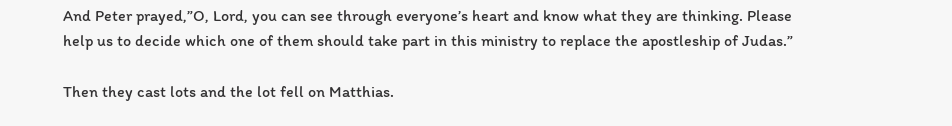And Peter prayed,”O, Lord, you can see through everyone’s heart and know what they are thinking. Please help us to decide which one of them should take part in this ministry to replace the apostleship of Judas.”

Then they cast lots and the lot fell on Matthias.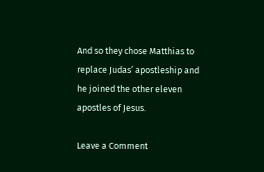And so they chose Matthias to replace Judas’ apostleship and he joined the other eleven apostles of Jesus.

Leave a Comment